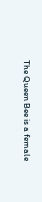The Queen Bee is a female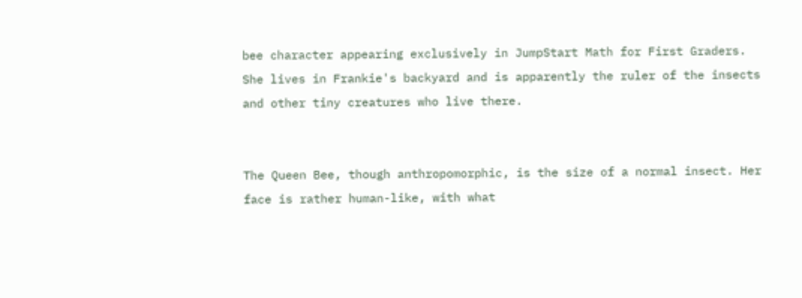bee character appearing exclusively in JumpStart Math for First Graders. She lives in Frankie's backyard and is apparently the ruler of the insects and other tiny creatures who live there.


The Queen Bee, though anthropomorphic, is the size of a normal insect. Her face is rather human-like, with what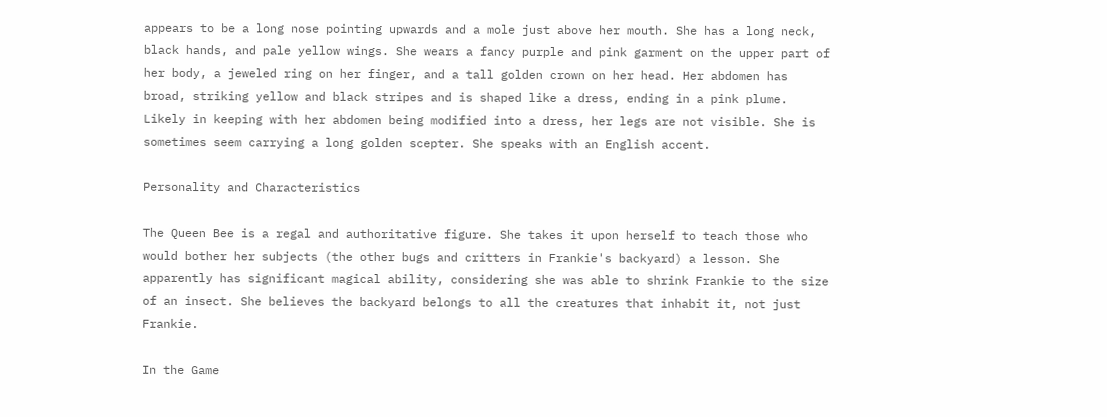appears to be a long nose pointing upwards and a mole just above her mouth. She has a long neck, black hands, and pale yellow wings. She wears a fancy purple and pink garment on the upper part of her body, a jeweled ring on her finger, and a tall golden crown on her head. Her abdomen has broad, striking yellow and black stripes and is shaped like a dress, ending in a pink plume. Likely in keeping with her abdomen being modified into a dress, her legs are not visible. She is sometimes seem carrying a long golden scepter. She speaks with an English accent.

Personality and Characteristics

The Queen Bee is a regal and authoritative figure. She takes it upon herself to teach those who would bother her subjects (the other bugs and critters in Frankie's backyard) a lesson. She apparently has significant magical ability, considering she was able to shrink Frankie to the size of an insect. She believes the backyard belongs to all the creatures that inhabit it, not just Frankie.

In the Game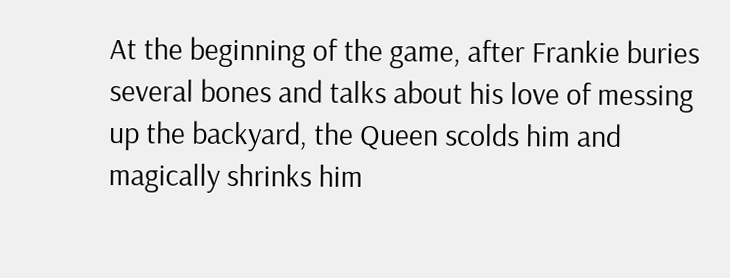At the beginning of the game, after Frankie buries several bones and talks about his love of messing up the backyard, the Queen scolds him and magically shrinks him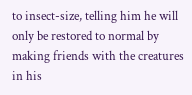to insect-size, telling him he will only be restored to normal by making friends with the creatures in his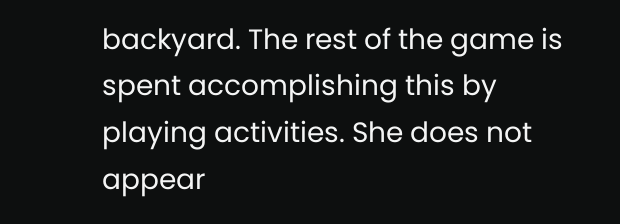backyard. The rest of the game is spent accomplishing this by playing activities. She does not appear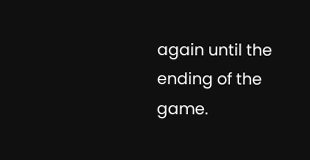again until the ending of the game.